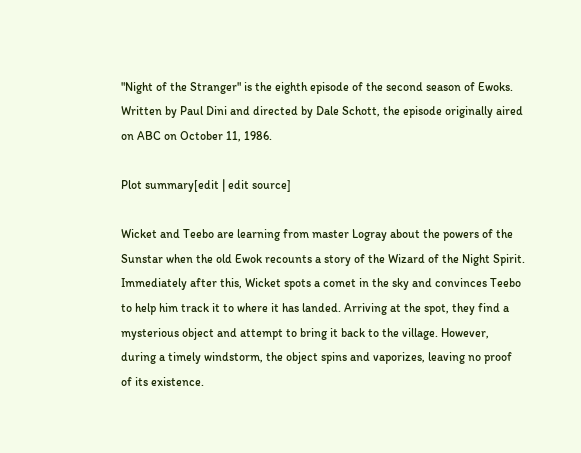"Night of the Stranger" is the eighth episode of the second season of Ewoks. Written by Paul Dini and directed by Dale Schott, the episode originally aired on ABC on October 11, 1986.

Plot summary[edit | edit source]

Wicket and Teebo are learning from master Logray about the powers of the Sunstar when the old Ewok recounts a story of the Wizard of the Night Spirit. Immediately after this, Wicket spots a comet in the sky and convinces Teebo to help him track it to where it has landed. Arriving at the spot, they find a mysterious object and attempt to bring it back to the village. However, during a timely windstorm, the object spins and vaporizes, leaving no proof of its existence.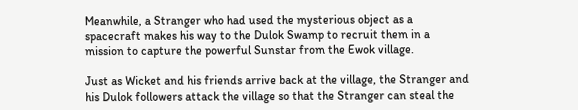Meanwhile, a Stranger who had used the mysterious object as a spacecraft makes his way to the Dulok Swamp to recruit them in a mission to capture the powerful Sunstar from the Ewok village.

Just as Wicket and his friends arrive back at the village, the Stranger and his Dulok followers attack the village so that the Stranger can steal the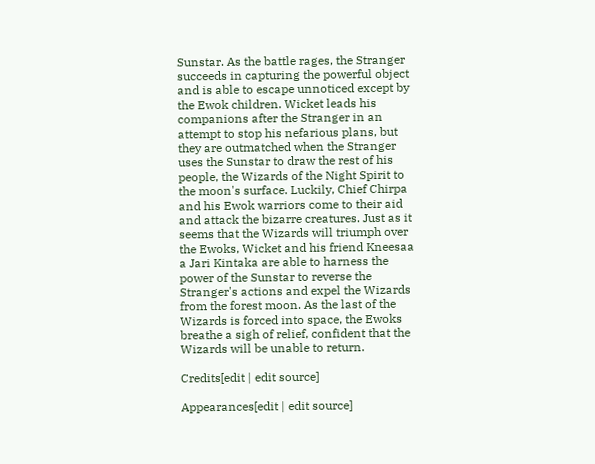Sunstar. As the battle rages, the Stranger succeeds in capturing the powerful object and is able to escape unnoticed except by the Ewok children. Wicket leads his companions after the Stranger in an attempt to stop his nefarious plans, but they are outmatched when the Stranger uses the Sunstar to draw the rest of his people, the Wizards of the Night Spirit to the moon's surface. Luckily, Chief Chirpa and his Ewok warriors come to their aid and attack the bizarre creatures. Just as it seems that the Wizards will triumph over the Ewoks, Wicket and his friend Kneesaa a Jari Kintaka are able to harness the power of the Sunstar to reverse the Stranger's actions and expel the Wizards from the forest moon. As the last of the Wizards is forced into space, the Ewoks breathe a sigh of relief, confident that the Wizards will be unable to return.

Credits[edit | edit source]

Appearances[edit | edit source]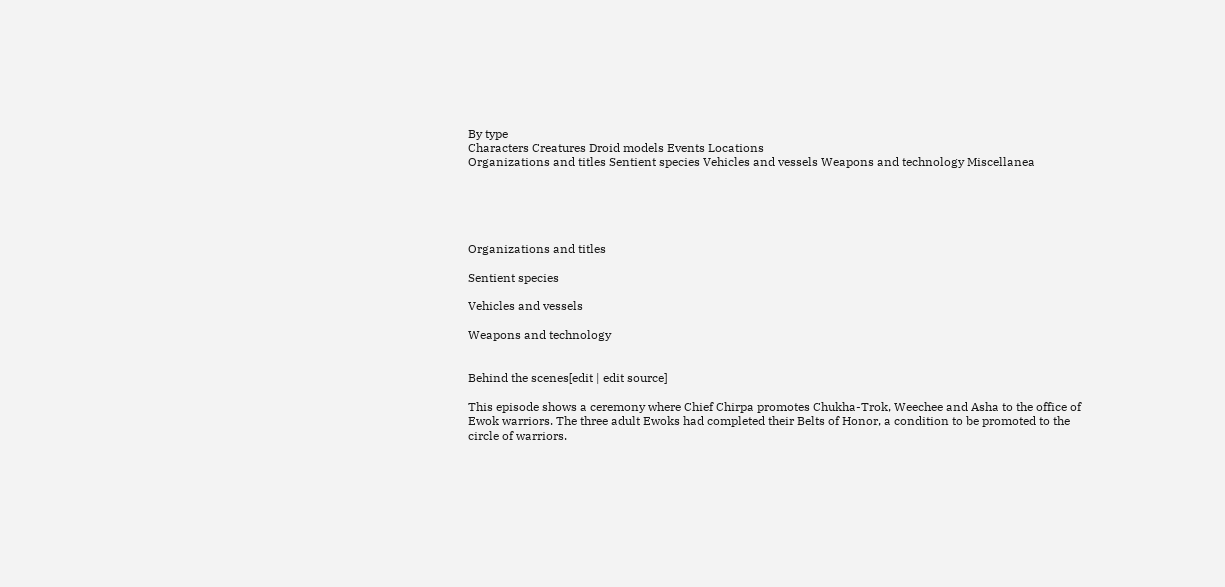By type
Characters Creatures Droid models Events Locations
Organizations and titles Sentient species Vehicles and vessels Weapons and technology Miscellanea





Organizations and titles

Sentient species

Vehicles and vessels

Weapons and technology


Behind the scenes[edit | edit source]

This episode shows a ceremony where Chief Chirpa promotes Chukha-Trok, Weechee and Asha to the office of Ewok warriors. The three adult Ewoks had completed their Belts of Honor, a condition to be promoted to the circle of warriors.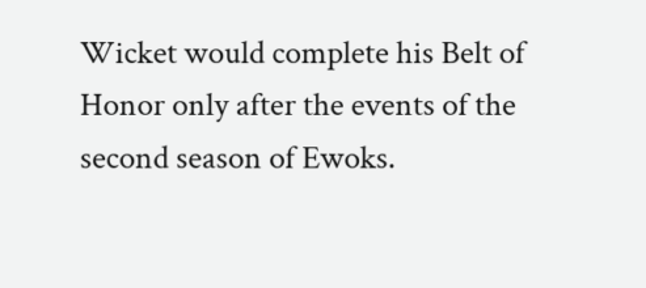Wicket would complete his Belt of Honor only after the events of the second season of Ewoks.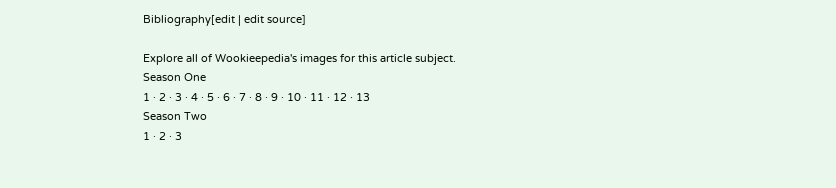Bibliography[edit | edit source]

Explore all of Wookieepedia's images for this article subject.
Season One
1 · 2 · 3 · 4 · 5 · 6 · 7 · 8 · 9 · 10 · 11 · 12 · 13
Season Two
1 · 2 · 3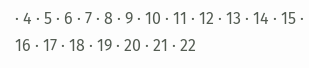· 4 · 5 · 6 · 7 · 8 · 9 · 10 · 11 · 12 · 13 · 14 · 15 · 16 · 17 · 18 · 19 · 20 · 21 · 22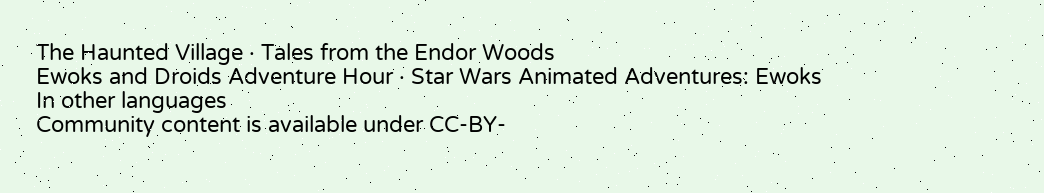The Haunted Village · Tales from the Endor Woods
Ewoks and Droids Adventure Hour · Star Wars Animated Adventures: Ewoks
In other languages
Community content is available under CC-BY-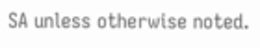SA unless otherwise noted.